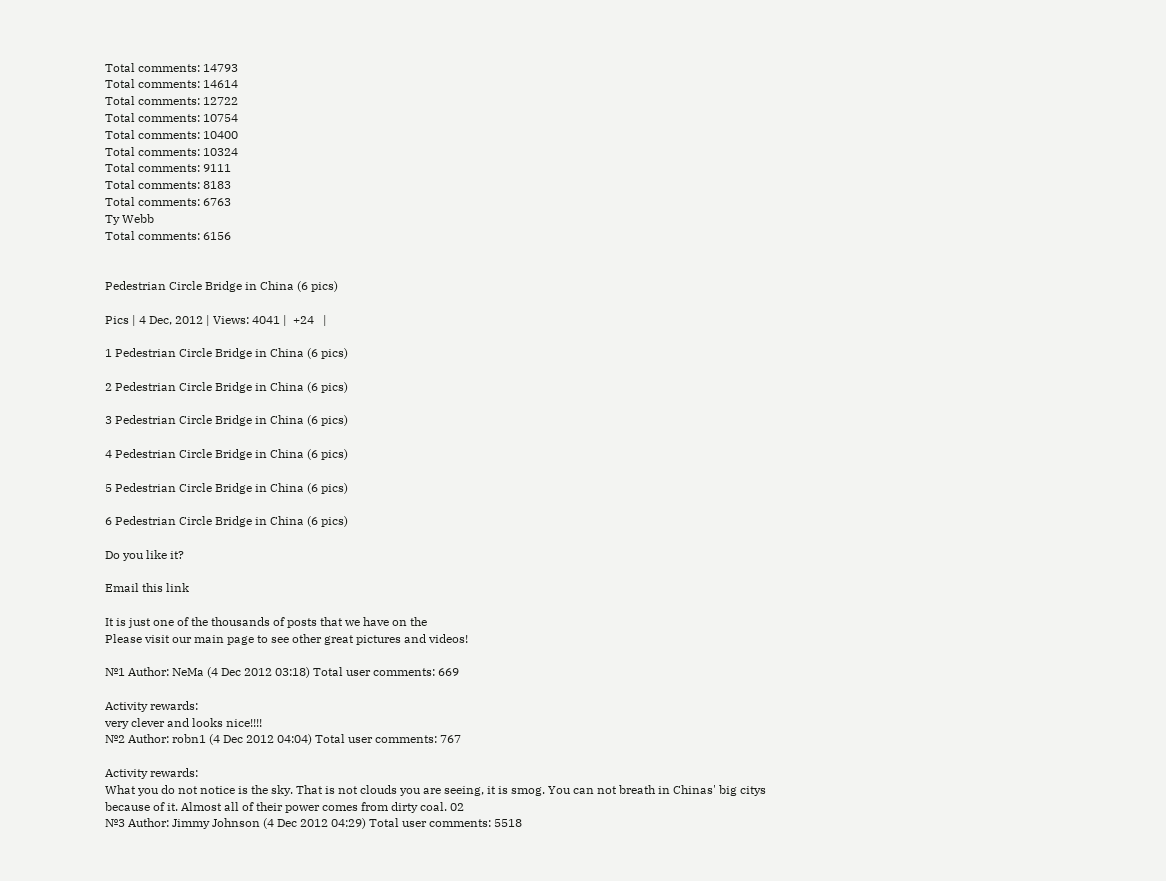Total comments: 14793
Total comments: 14614
Total comments: 12722
Total comments: 10754
Total comments: 10400
Total comments: 10324
Total comments: 9111
Total comments: 8183
Total comments: 6763
Ty Webb
Total comments: 6156


Pedestrian Circle Bridge in China (6 pics)

Pics | 4 Dec, 2012 | Views: 4041 |  +24   |

1 Pedestrian Circle Bridge in China (6 pics)

2 Pedestrian Circle Bridge in China (6 pics)

3 Pedestrian Circle Bridge in China (6 pics)

4 Pedestrian Circle Bridge in China (6 pics)

5 Pedestrian Circle Bridge in China (6 pics)

6 Pedestrian Circle Bridge in China (6 pics)

Do you like it?

Email this link

It is just one of the thousands of posts that we have on the
Please visit our main page to see other great pictures and videos!

№1 Author: NeMa (4 Dec 2012 03:18) Total user comments: 669

Activity rewards:
very clever and looks nice!!!!
№2 Author: robn1 (4 Dec 2012 04:04) Total user comments: 767

Activity rewards:
What you do not notice is the sky. That is not clouds you are seeing, it is smog. You can not breath in Chinas' big citys because of it. Almost all of their power comes from dirty coal. 02
№3 Author: Jimmy Johnson (4 Dec 2012 04:29) Total user comments: 5518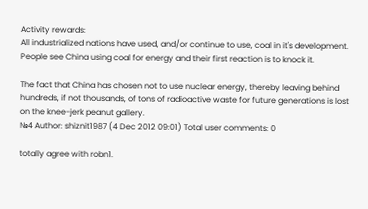Activity rewards:
All industrialized nations have used, and/or continue to use, coal in it's development. People see China using coal for energy and their first reaction is to knock it.

The fact that China has chosen not to use nuclear energy, thereby leaving behind hundreds, if not thousands, of tons of radioactive waste for future generations is lost on the knee-jerk peanut gallery.
№4 Author: shiznit1987 (4 Dec 2012 09:01) Total user comments: 0

totally agree with robn1.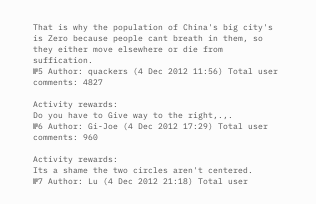That is why the population of China's big city's is Zero because people cant breath in them, so they either move elsewhere or die from suffication.
№5 Author: quackers (4 Dec 2012 11:56) Total user comments: 4827

Activity rewards:
Do you have to Give way to the right,.,.
№6 Author: Gi-Joe (4 Dec 2012 17:29) Total user comments: 960

Activity rewards:
Its a shame the two circles aren't centered.
№7 Author: Lu (4 Dec 2012 21:18) Total user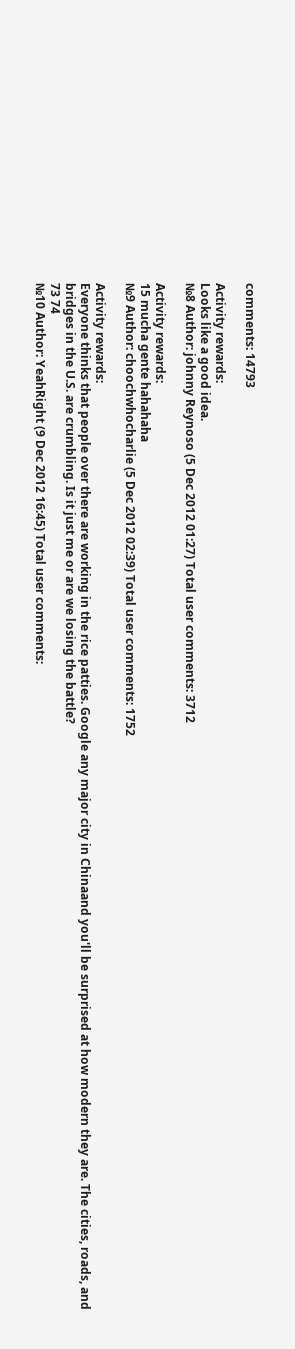comments: 14793

Activity rewards:
Looks like a good idea.
№8 Author: johnny Reynoso (5 Dec 2012 01:27) Total user comments: 3712

Activity rewards:
15 mucha gente hahahaha
№9 Author: choochwhocharlie (5 Dec 2012 02:39) Total user comments: 1752

Activity rewards:
Everyone thinks that people over there are working in the rice patties. Google any major city in Chinaand you'll be surprised at how modern they are. The cities, roads, and bridges in the U.S. are crumbling. Is it just me or are we losing the battle?
73 74
№10 Author: YeahRight (9 Dec 2012 16:45) Total user comments: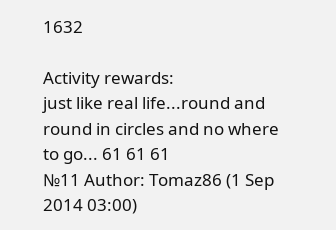1632

Activity rewards:
just like real life...round and round in circles and no where to go... 61 61 61
№11 Author: Tomaz86 (1 Sep 2014 03:00)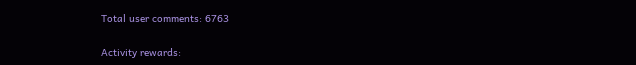Total user comments: 6763

Activity rewards: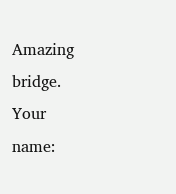Amazing bridge.
Your name: